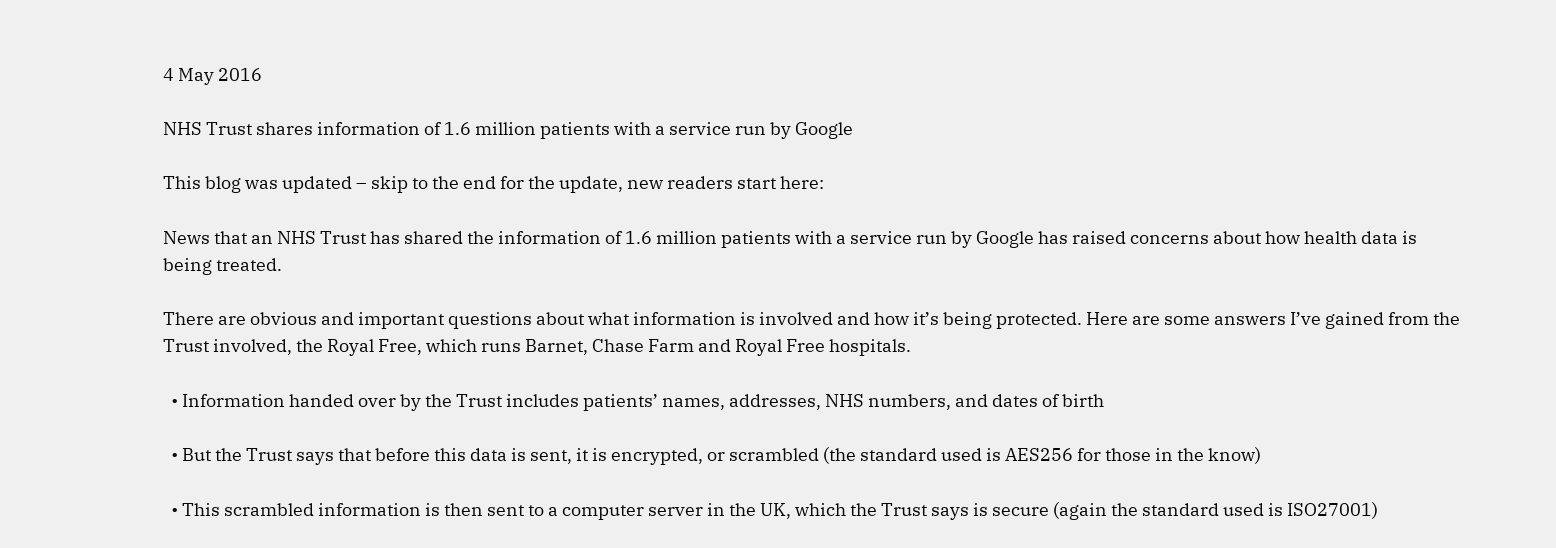4 May 2016

NHS Trust shares information of 1.6 million patients with a service run by Google

This blog was updated – skip to the end for the update, new readers start here:

News that an NHS Trust has shared the information of 1.6 million patients with a service run by Google has raised concerns about how health data is being treated.

There are obvious and important questions about what information is involved and how it’s being protected. Here are some answers I’ve gained from the Trust involved, the Royal Free, which runs Barnet, Chase Farm and Royal Free hospitals.

  • Information handed over by the Trust includes patients’ names, addresses, NHS numbers, and dates of birth

  • But the Trust says that before this data is sent, it is encrypted, or scrambled (the standard used is AES256 for those in the know)

  • This scrambled information is then sent to a computer server in the UK, which the Trust says is secure (again the standard used is ISO27001)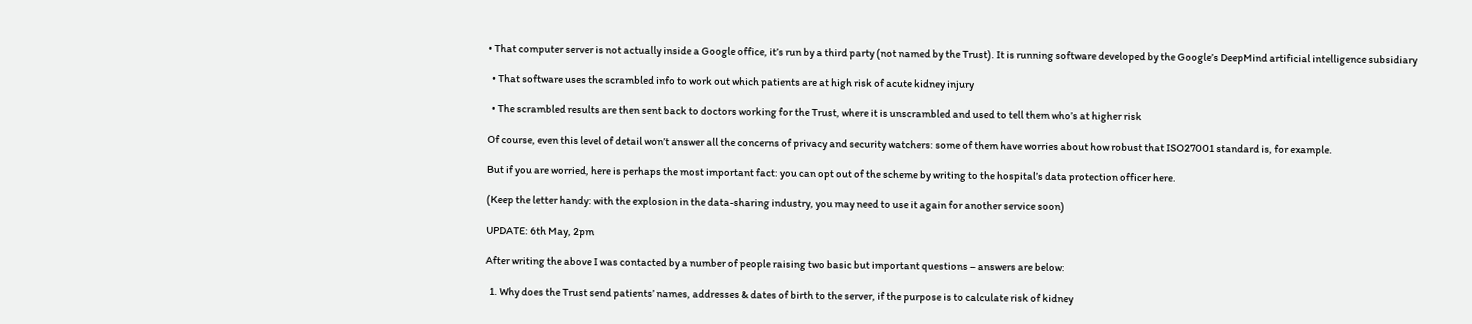• That computer server is not actually inside a Google office, it’s run by a third party (not named by the Trust). It is running software developed by the Google’s DeepMind artificial intelligence subsidiary

  • That software uses the scrambled info to work out which patients are at high risk of acute kidney injury

  • The scrambled results are then sent back to doctors working for the Trust, where it is unscrambled and used to tell them who’s at higher risk

Of course, even this level of detail won’t answer all the concerns of privacy and security watchers: some of them have worries about how robust that ISO27001 standard is, for example.

But if you are worried, here is perhaps the most important fact: you can opt out of the scheme by writing to the hospital’s data protection officer here.

(Keep the letter handy: with the explosion in the data-sharing industry, you may need to use it again for another service soon)

UPDATE: 6th May, 2pm

After writing the above I was contacted by a number of people raising two basic but important questions – answers are below:

  1. Why does the Trust send patients’ names, addresses & dates of birth to the server, if the purpose is to calculate risk of kidney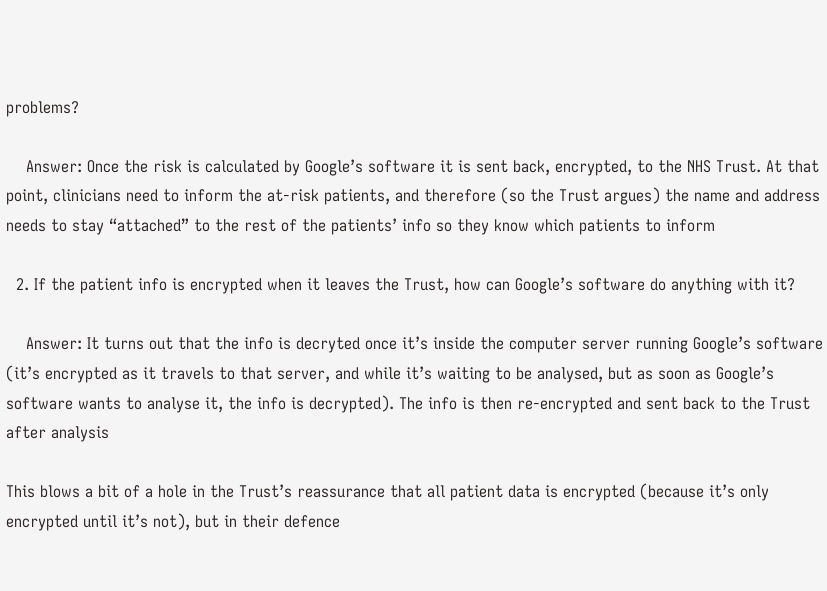problems?

    Answer: Once the risk is calculated by Google’s software it is sent back, encrypted, to the NHS Trust. At that point, clinicians need to inform the at-risk patients, and therefore (so the Trust argues) the name and address needs to stay “attached” to the rest of the patients’ info so they know which patients to inform

  2. If the patient info is encrypted when it leaves the Trust, how can Google’s software do anything with it?

    Answer: It turns out that the info is decryted once it’s inside the computer server running Google’s software (it’s encrypted as it travels to that server, and while it’s waiting to be analysed, but as soon as Google’s software wants to analyse it, the info is decrypted). The info is then re-encrypted and sent back to the Trust after analysis

This blows a bit of a hole in the Trust’s reassurance that all patient data is encrypted (because it’s only encrypted until it’s not), but in their defence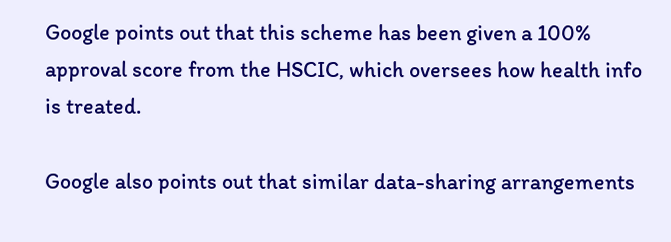Google points out that this scheme has been given a 100% approval score from the HSCIC, which oversees how health info is treated.

Google also points out that similar data-sharing arrangements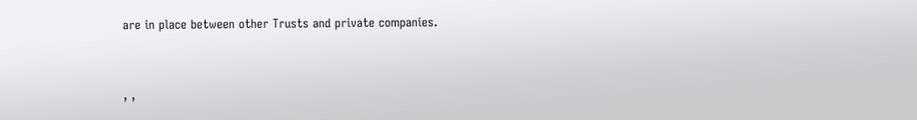are in place between other Trusts and private companies.


, ,